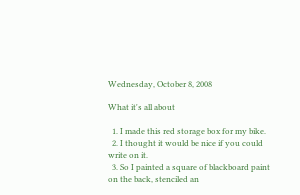Wednesday, October 8, 2008

What it's all about

  1. I made this red storage box for my bike.
  2. I thought it would be nice if you could write on it.
  3. So I painted a square of blackboard paint on the back, stenciled an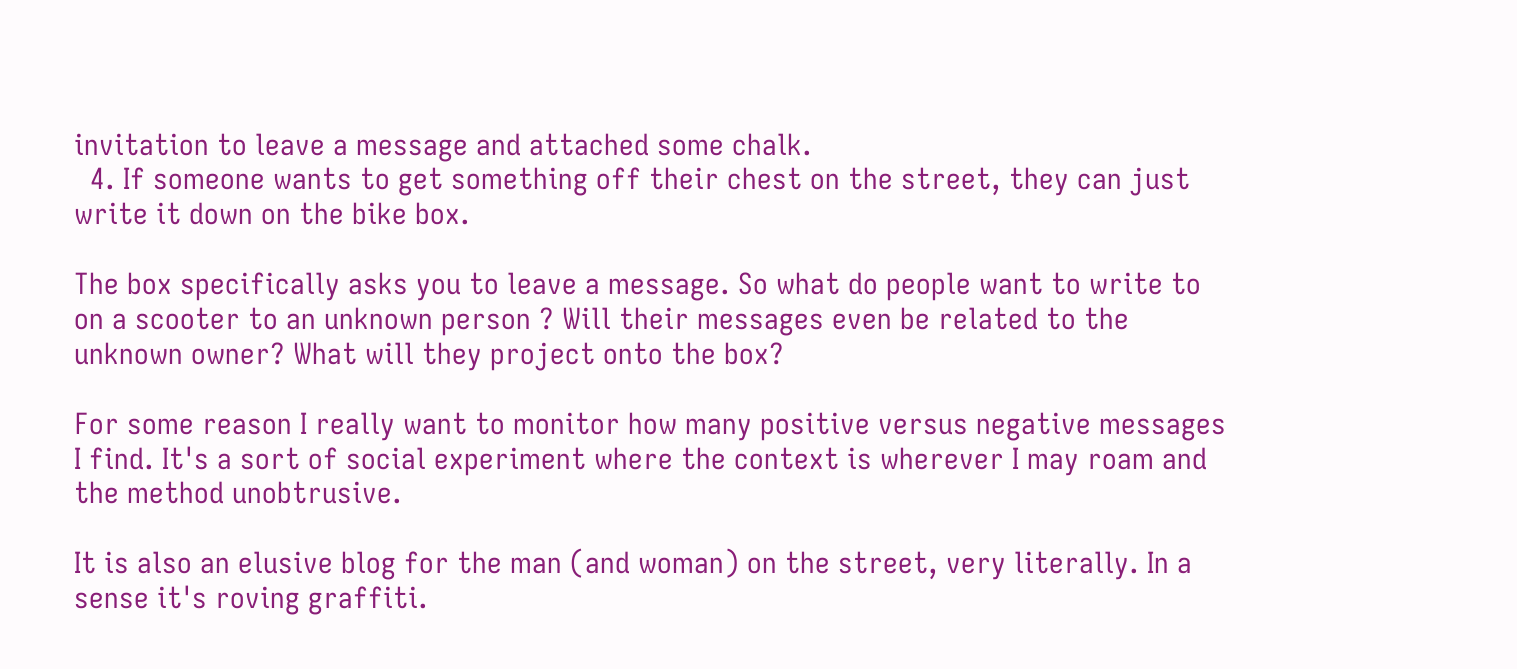invitation to leave a message and attached some chalk.
  4. If someone wants to get something off their chest on the street, they can just write it down on the bike box.

The box specifically asks you to leave a message. So what do people want to write to on a scooter to an unknown person ? Will their messages even be related to the unknown owner? What will they project onto the box?

For some reason I really want to monitor how many positive versus negative messages I find. It's a sort of social experiment where the context is wherever I may roam and the method unobtrusive.

It is also an elusive blog for the man (and woman) on the street, very literally. In a sense it's roving graffiti.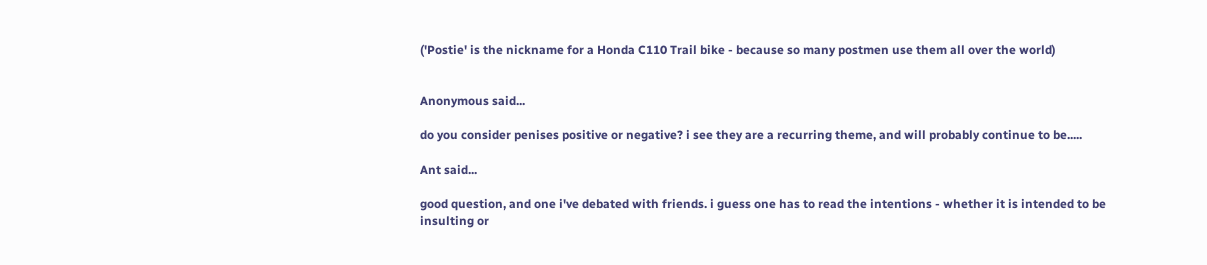('Postie' is the nickname for a Honda C110 Trail bike - because so many postmen use them all over the world)


Anonymous said...

do you consider penises positive or negative? i see they are a recurring theme, and will probably continue to be.....

Ant said...

good question, and one i've debated with friends. i guess one has to read the intentions - whether it is intended to be insulting or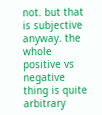not. but that is subjective anyway. the whole positive vs negative thing is quite arbitrary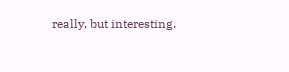really, but interesting.